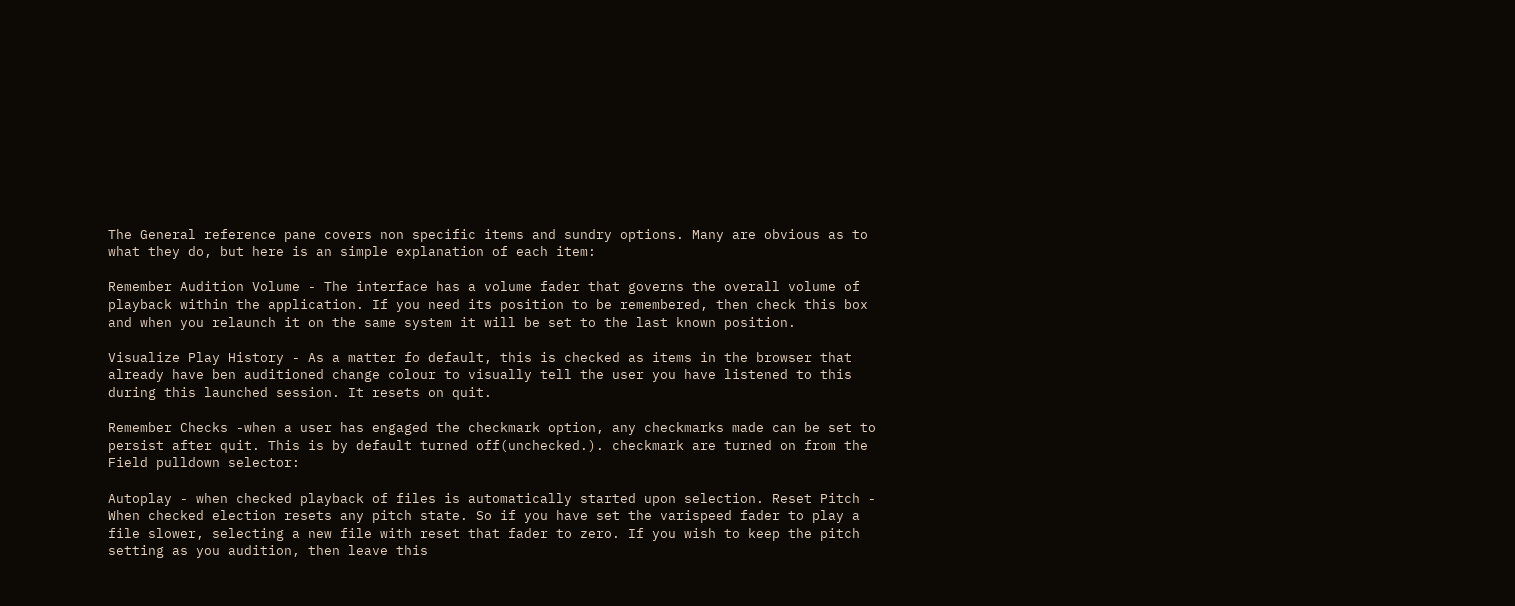The General reference pane covers non specific items and sundry options. Many are obvious as to what they do, but here is an simple explanation of each item:

Remember Audition Volume - The interface has a volume fader that governs the overall volume of playback within the application. If you need its position to be remembered, then check this box and when you relaunch it on the same system it will be set to the last known position.

Visualize Play History - As a matter fo default, this is checked as items in the browser that already have ben auditioned change colour to visually tell the user you have listened to this during this launched session. It resets on quit.

Remember Checks -when a user has engaged the checkmark option, any checkmarks made can be set to persist after quit. This is by default turned off(unchecked.). checkmark are turned on from the Field pulldown selector:

Autoplay - when checked playback of files is automatically started upon selection. Reset Pitch - When checked election resets any pitch state. So if you have set the varispeed fader to play a file slower, selecting a new file with reset that fader to zero. If you wish to keep the pitch setting as you audition, then leave this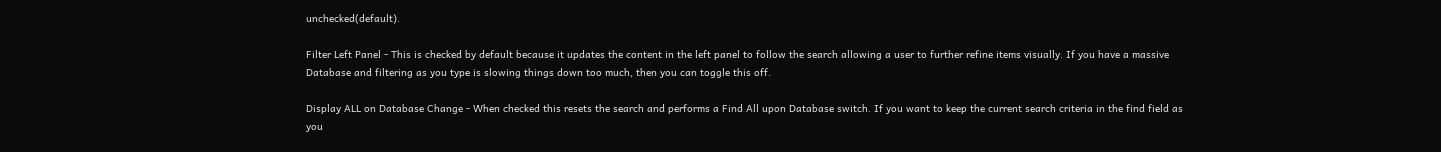unchecked(default).

Filter Left Panel - This is checked by default because it updates the content in the left panel to follow the search allowing a user to further refine items visually. If you have a massive Database and filtering as you type is slowing things down too much, then you can toggle this off.

Display ALL on Database Change - When checked this resets the search and performs a Find All upon Database switch. If you want to keep the current search criteria in the find field as you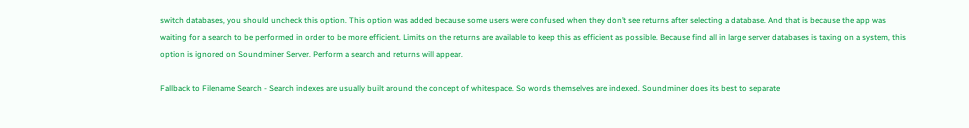switch databases, you should uncheck this option. This option was added because some users were confused when they don’t see returns after selecting a database. And that is because the app was waiting for a search to be performed in order to be more efficient. Limits on the returns are available to keep this as efficient as possible. Because find all in large server databases is taxing on a system, this option is ignored on Soundminer Server. Perform a search and returns will appear.

Fallback to Filename Search - Search indexes are usually built around the concept of whitespace. So words themselves are indexed. Soundminer does its best to separate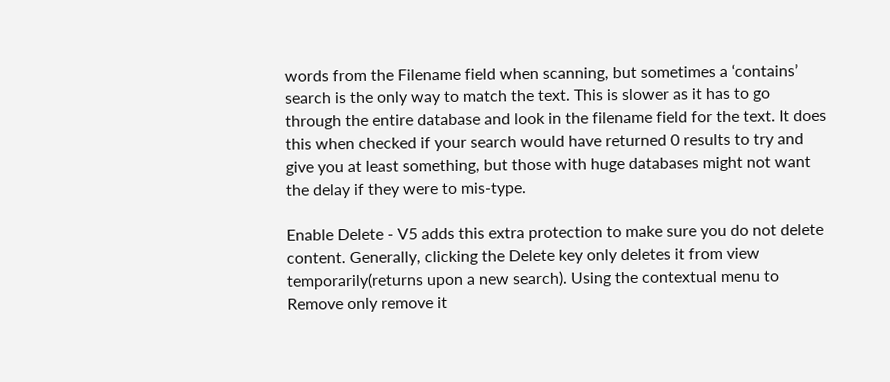words from the Filename field when scanning, but sometimes a ‘contains’ search is the only way to match the text. This is slower as it has to go through the entire database and look in the filename field for the text. It does this when checked if your search would have returned 0 results to try and give you at least something, but those with huge databases might not want the delay if they were to mis-type.

Enable Delete - V5 adds this extra protection to make sure you do not delete content. Generally, clicking the Delete key only deletes it from view temporarily(returns upon a new search). Using the contextual menu to Remove only remove it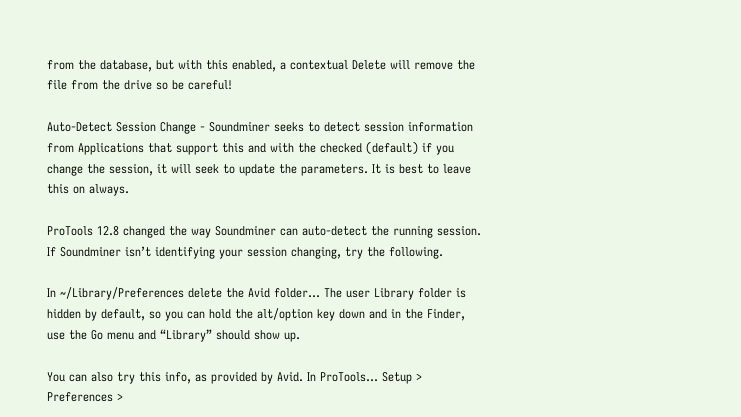from the database, but with this enabled, a contextual Delete will remove the file from the drive so be careful!

Auto-Detect Session Change - Soundminer seeks to detect session information from Applications that support this and with the checked (default) if you change the session, it will seek to update the parameters. It is best to leave this on always.

ProTools 12.8 changed the way Soundminer can auto-detect the running session. If Soundminer isn’t identifying your session changing, try the following.

In ~/Library/Preferences delete the Avid folder… The user Library folder is hidden by default, so you can hold the alt/option key down and in the Finder, use the Go menu and “Library” should show up.

You can also try this info, as provided by Avid. In ProTools… Setup > Preferences >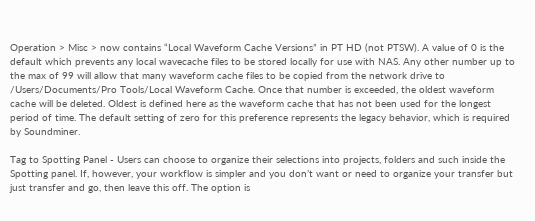Operation > Misc > now contains “Local Waveform Cache Versions” in PT HD (not PTSW). A value of 0 is the default which prevents any local wavecache files to be stored locally for use with NAS. Any other number up to the max of 99 will allow that many waveform cache files to be copied from the network drive to /Users/Documents/Pro Tools/Local Waveform Cache. Once that number is exceeded, the oldest waveform cache will be deleted. Oldest is defined here as the waveform cache that has not been used for the longest period of time. The default setting of zero for this preference represents the legacy behavior, which is required by Soundminer.

Tag to Spotting Panel - Users can choose to organize their selections into projects, folders and such inside the Spotting panel. If, however, your workflow is simpler and you don’t want or need to organize your transfer but just transfer and go, then leave this off. The option is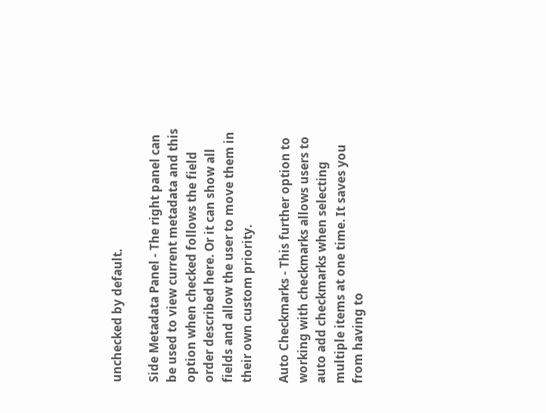unchecked by default.

Side Metadata Panel - The right panel can be used to view current metadata and this option when checked follows the field order described here. Or it can show all fields and allow the user to move them in their own custom priority.

Auto Checkmarks - This further option to working with checkmarks allows users to auto add checkmarks when selecting multiple items at one time. It saves you from having to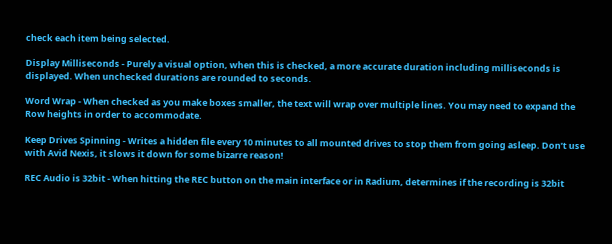check each item being selected.

Display Milliseconds - Purely a visual option, when this is checked, a more accurate duration including milliseconds is displayed. When unchecked durations are rounded to seconds.

Word Wrap - When checked as you make boxes smaller, the text will wrap over multiple lines. You may need to expand the Row heights in order to accommodate.

Keep Drives Spinning - Writes a hidden file every 10 minutes to all mounted drives to stop them from going asleep. Don’t use with Avid Nexis, it slows it down for some bizarre reason!

REC Audio is 32bit - When hitting the REC button on the main interface or in Radium, determines if the recording is 32bit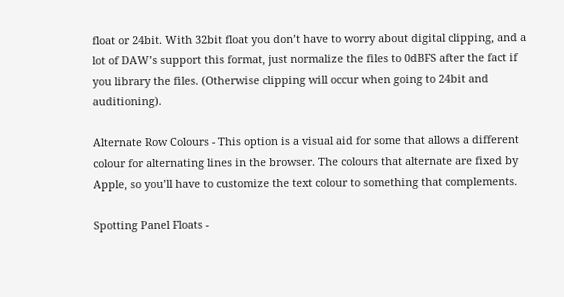float or 24bit. With 32bit float you don’t have to worry about digital clipping, and a lot of DAW’s support this format, just normalize the files to 0dBFS after the fact if you library the files. (Otherwise clipping will occur when going to 24bit and auditioning).

Alternate Row Colours - This option is a visual aid for some that allows a different colour for alternating lines in the browser. The colours that alternate are fixed by Apple, so you’ll have to customize the text colour to something that complements.

Spotting Panel Floats -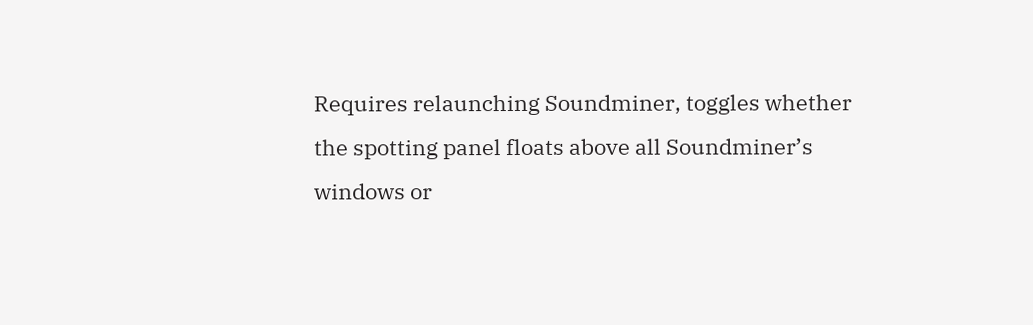Requires relaunching Soundminer, toggles whether the spotting panel floats above all Soundminer’s windows or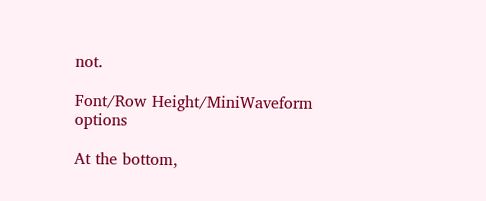not.

Font/Row Height/MiniWaveform options

At the bottom,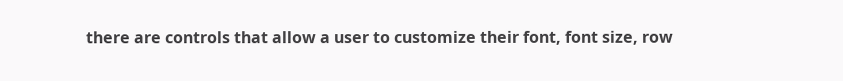there are controls that allow a user to customize their font, font size, row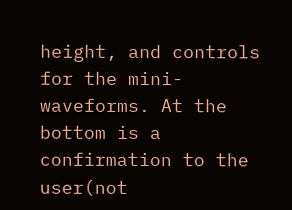height, and controls for the mini-waveforms. At the bottom is a confirmation to the user(not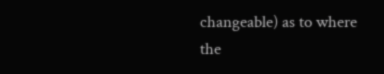changeable) as to where the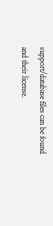support/database files can be found and their license.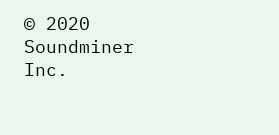© 2020 Soundminer Inc.